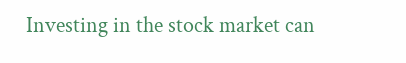Investing in the stock market can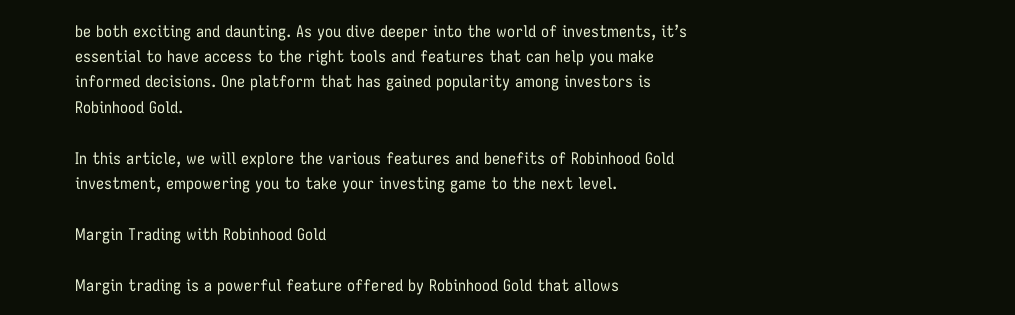be both exciting and daunting. As you dive deeper into the world of investments, it’s essential to have access to the right tools and features that can help you make informed decisions. One platform that has gained popularity among investors is Robinhood Gold.

In this article, we will explore the various features and benefits of Robinhood Gold investment, empowering you to take your investing game to the next level.

Margin Trading with Robinhood Gold

Margin trading is a powerful feature offered by Robinhood Gold that allows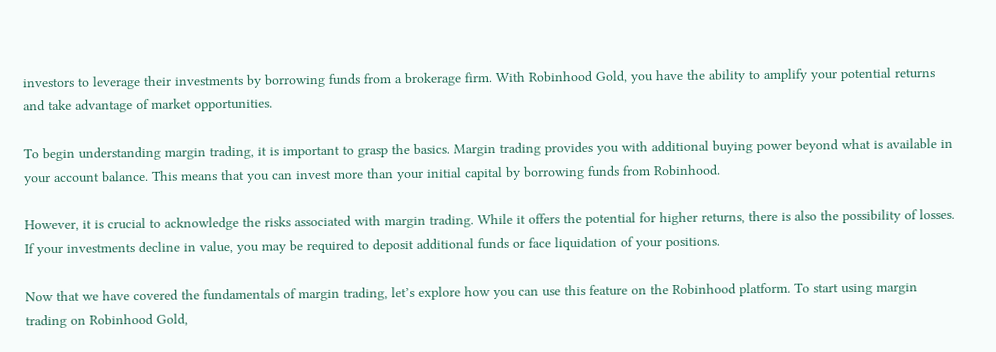investors to leverage their investments by borrowing funds from a brokerage firm. With Robinhood Gold, you have the ability to amplify your potential returns and take advantage of market opportunities.

To begin understanding margin trading, it is important to grasp the basics. Margin trading provides you with additional buying power beyond what is available in your account balance. This means that you can invest more than your initial capital by borrowing funds from Robinhood.

However, it is crucial to acknowledge the risks associated with margin trading. While it offers the potential for higher returns, there is also the possibility of losses. If your investments decline in value, you may be required to deposit additional funds or face liquidation of your positions.

Now that we have covered the fundamentals of margin trading, let’s explore how you can use this feature on the Robinhood platform. To start using margin trading on Robinhood Gold,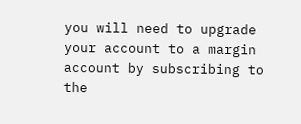you will need to upgrade your account to a margin account by subscribing to the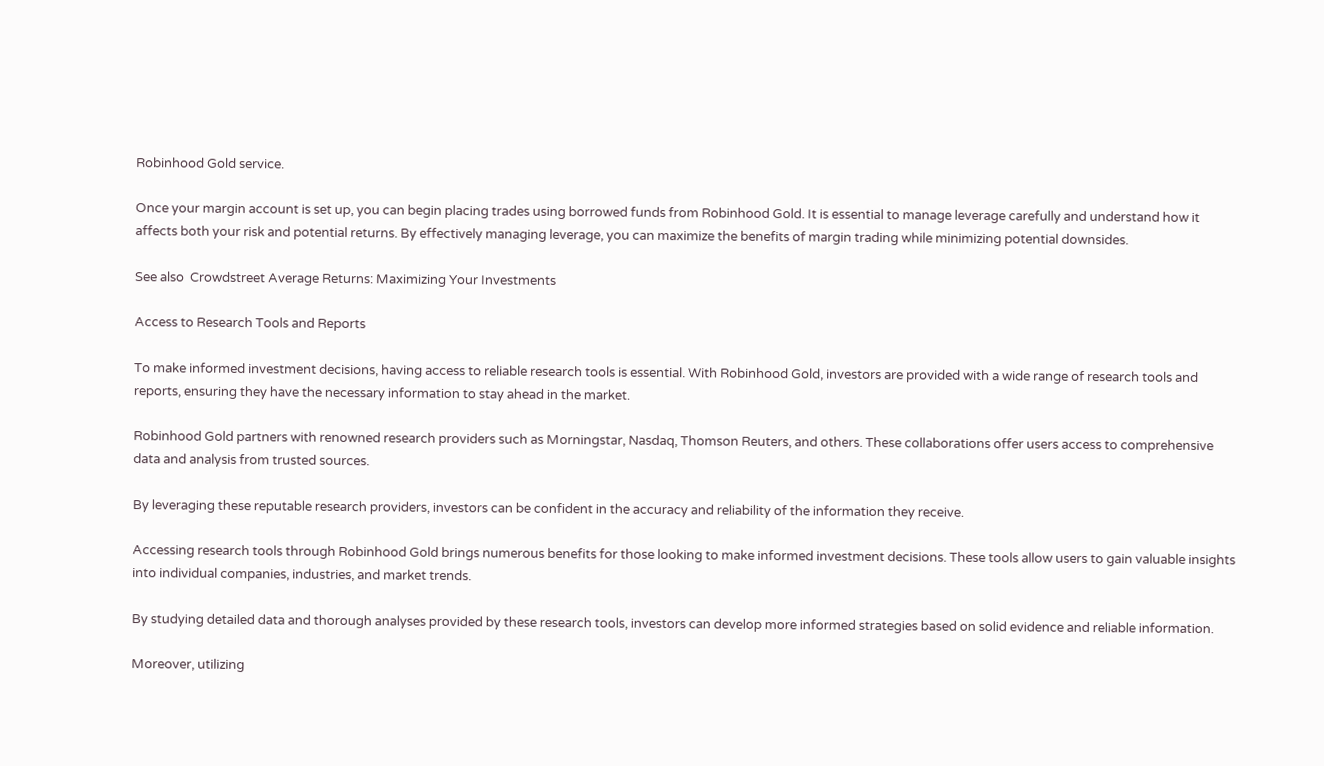Robinhood Gold service.

Once your margin account is set up, you can begin placing trades using borrowed funds from Robinhood Gold. It is essential to manage leverage carefully and understand how it affects both your risk and potential returns. By effectively managing leverage, you can maximize the benefits of margin trading while minimizing potential downsides.

See also  Crowdstreet Average Returns: Maximizing Your Investments

Access to Research Tools and Reports

To make informed investment decisions, having access to reliable research tools is essential. With Robinhood Gold, investors are provided with a wide range of research tools and reports, ensuring they have the necessary information to stay ahead in the market.

Robinhood Gold partners with renowned research providers such as Morningstar, Nasdaq, Thomson Reuters, and others. These collaborations offer users access to comprehensive data and analysis from trusted sources.

By leveraging these reputable research providers, investors can be confident in the accuracy and reliability of the information they receive.

Accessing research tools through Robinhood Gold brings numerous benefits for those looking to make informed investment decisions. These tools allow users to gain valuable insights into individual companies, industries, and market trends.

By studying detailed data and thorough analyses provided by these research tools, investors can develop more informed strategies based on solid evidence and reliable information.

Moreover, utilizing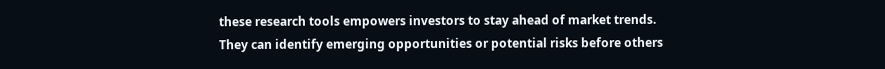these research tools empowers investors to stay ahead of market trends. They can identify emerging opportunities or potential risks before others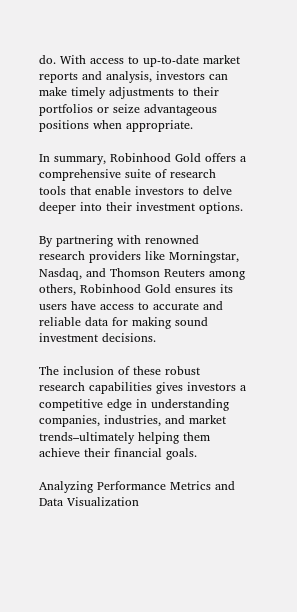do. With access to up-to-date market reports and analysis, investors can make timely adjustments to their portfolios or seize advantageous positions when appropriate.

In summary, Robinhood Gold offers a comprehensive suite of research tools that enable investors to delve deeper into their investment options.

By partnering with renowned research providers like Morningstar, Nasdaq, and Thomson Reuters among others, Robinhood Gold ensures its users have access to accurate and reliable data for making sound investment decisions.

The inclusion of these robust research capabilities gives investors a competitive edge in understanding companies, industries, and market trends–ultimately helping them achieve their financial goals.

Analyzing Performance Metrics and Data Visualization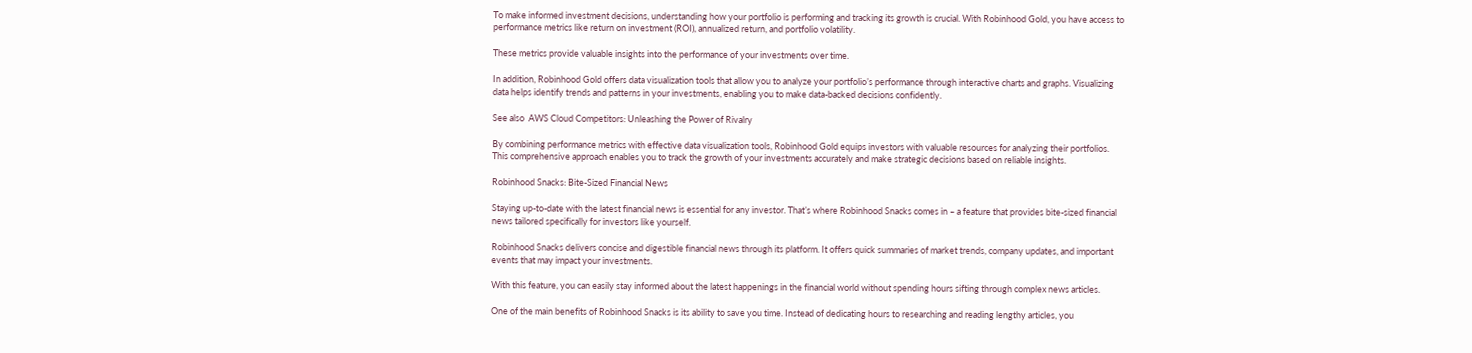To make informed investment decisions, understanding how your portfolio is performing and tracking its growth is crucial. With Robinhood Gold, you have access to performance metrics like return on investment (ROI), annualized return, and portfolio volatility.

These metrics provide valuable insights into the performance of your investments over time.

In addition, Robinhood Gold offers data visualization tools that allow you to analyze your portfolio’s performance through interactive charts and graphs. Visualizing data helps identify trends and patterns in your investments, enabling you to make data-backed decisions confidently.

See also  AWS Cloud Competitors: Unleashing the Power of Rivalry

By combining performance metrics with effective data visualization tools, Robinhood Gold equips investors with valuable resources for analyzing their portfolios. This comprehensive approach enables you to track the growth of your investments accurately and make strategic decisions based on reliable insights.

Robinhood Snacks: Bite-Sized Financial News

Staying up-to-date with the latest financial news is essential for any investor. That’s where Robinhood Snacks comes in – a feature that provides bite-sized financial news tailored specifically for investors like yourself.

Robinhood Snacks delivers concise and digestible financial news through its platform. It offers quick summaries of market trends, company updates, and important events that may impact your investments.

With this feature, you can easily stay informed about the latest happenings in the financial world without spending hours sifting through complex news articles.

One of the main benefits of Robinhood Snacks is its ability to save you time. Instead of dedicating hours to researching and reading lengthy articles, you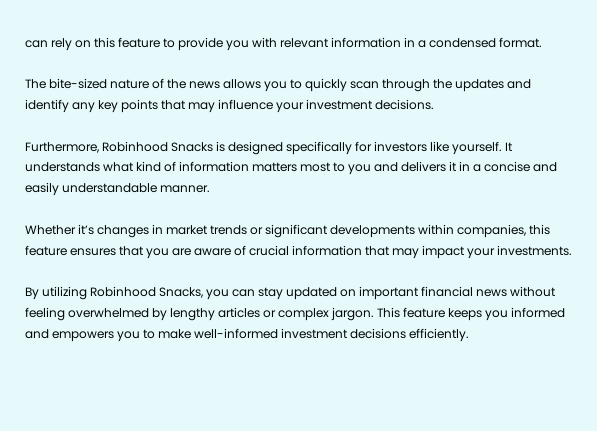can rely on this feature to provide you with relevant information in a condensed format.

The bite-sized nature of the news allows you to quickly scan through the updates and identify any key points that may influence your investment decisions.

Furthermore, Robinhood Snacks is designed specifically for investors like yourself. It understands what kind of information matters most to you and delivers it in a concise and easily understandable manner.

Whether it’s changes in market trends or significant developments within companies, this feature ensures that you are aware of crucial information that may impact your investments.

By utilizing Robinhood Snacks, you can stay updated on important financial news without feeling overwhelmed by lengthy articles or complex jargon. This feature keeps you informed and empowers you to make well-informed investment decisions efficiently.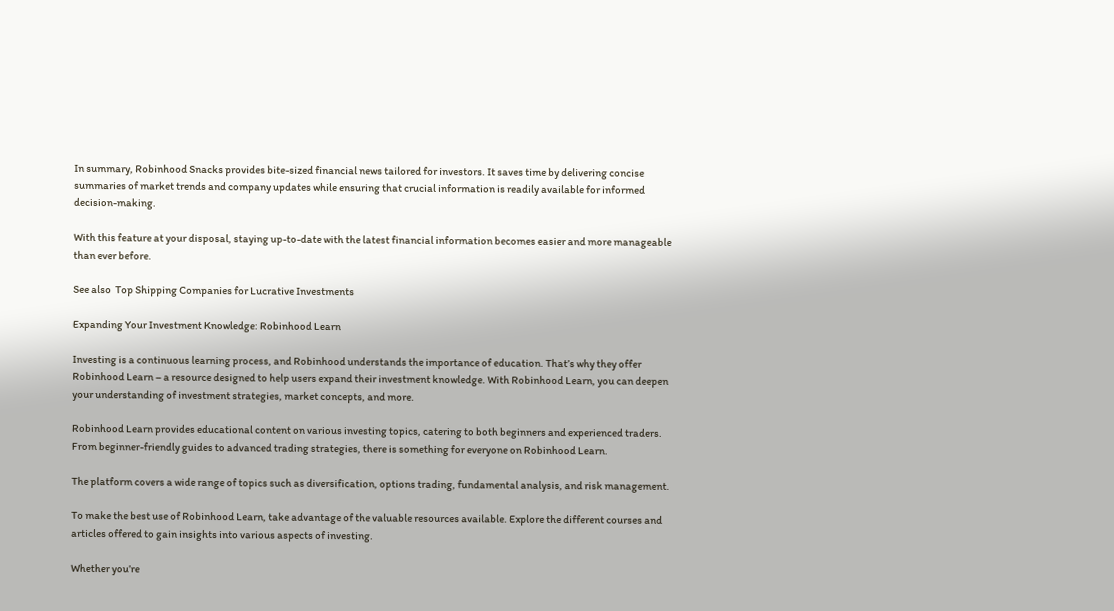In summary, Robinhood Snacks provides bite-sized financial news tailored for investors. It saves time by delivering concise summaries of market trends and company updates while ensuring that crucial information is readily available for informed decision-making.

With this feature at your disposal, staying up-to-date with the latest financial information becomes easier and more manageable than ever before.

See also  Top Shipping Companies for Lucrative Investments

Expanding Your Investment Knowledge: Robinhood Learn

Investing is a continuous learning process, and Robinhood understands the importance of education. That’s why they offer Robinhood Learn – a resource designed to help users expand their investment knowledge. With Robinhood Learn, you can deepen your understanding of investment strategies, market concepts, and more.

Robinhood Learn provides educational content on various investing topics, catering to both beginners and experienced traders. From beginner-friendly guides to advanced trading strategies, there is something for everyone on Robinhood Learn.

The platform covers a wide range of topics such as diversification, options trading, fundamental analysis, and risk management.

To make the best use of Robinhood Learn, take advantage of the valuable resources available. Explore the different courses and articles offered to gain insights into various aspects of investing.

Whether you’re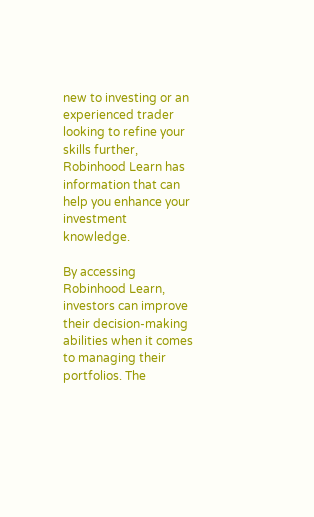new to investing or an experienced trader looking to refine your skills further, Robinhood Learn has information that can help you enhance your investment knowledge.

By accessing Robinhood Learn, investors can improve their decision-making abilities when it comes to managing their portfolios. The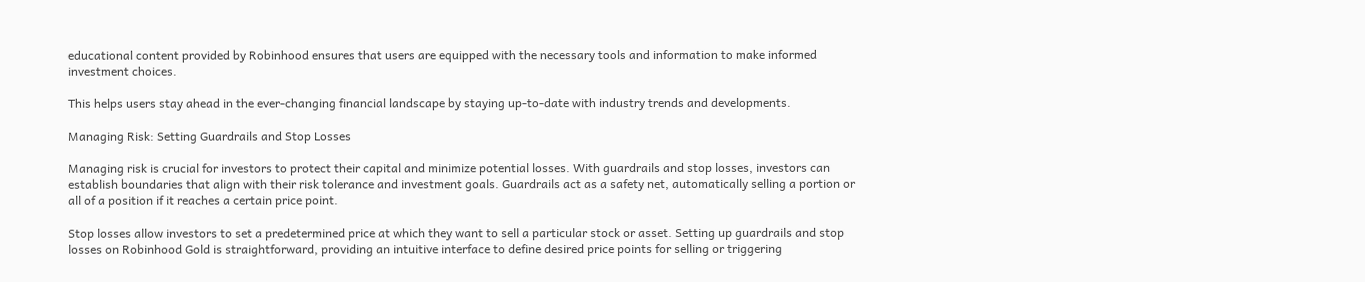educational content provided by Robinhood ensures that users are equipped with the necessary tools and information to make informed investment choices.

This helps users stay ahead in the ever-changing financial landscape by staying up-to-date with industry trends and developments.

Managing Risk: Setting Guardrails and Stop Losses

Managing risk is crucial for investors to protect their capital and minimize potential losses. With guardrails and stop losses, investors can establish boundaries that align with their risk tolerance and investment goals. Guardrails act as a safety net, automatically selling a portion or all of a position if it reaches a certain price point.

Stop losses allow investors to set a predetermined price at which they want to sell a particular stock or asset. Setting up guardrails and stop losses on Robinhood Gold is straightforward, providing an intuitive interface to define desired price points for selling or triggering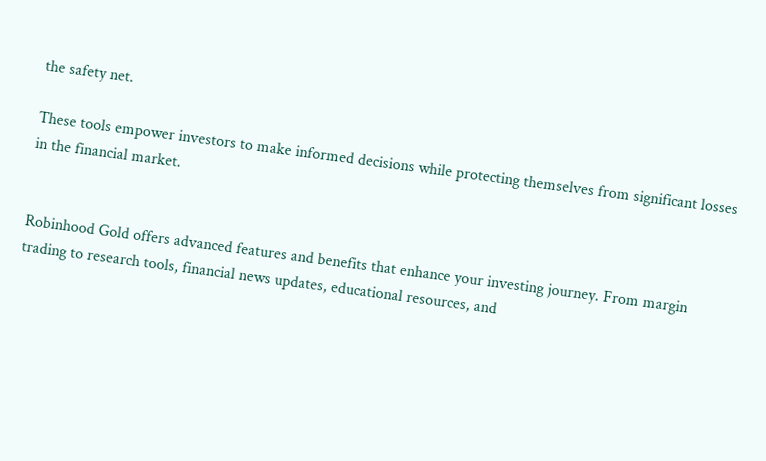the safety net.

These tools empower investors to make informed decisions while protecting themselves from significant losses in the financial market.


Robinhood Gold offers advanced features and benefits that enhance your investing journey. From margin trading to research tools, financial news updates, educational resources, and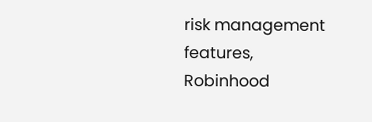risk management features, Robinhood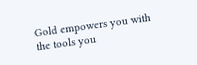Gold empowers you with the tools you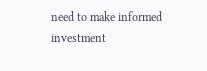need to make informed investment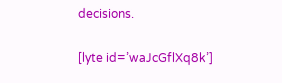decisions.

[lyte id=’waJcGflXq8k’]